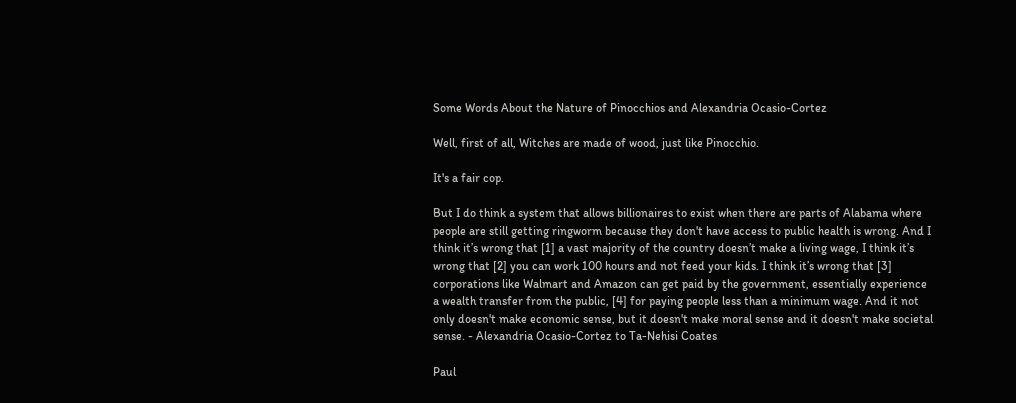Some Words About the Nature of Pinocchios and Alexandria Ocasio-Cortez

Well, first of all, Witches are made of wood, just like Pinocchio.

It's a fair cop.

But I do think a system that allows billionaires to exist when there are parts of Alabama where people are still getting ringworm because they don't have access to public health is wrong. And I think it’s wrong that [1] a vast majority of the country doesn’t make a living wage, I think it’s wrong that [2] you can work 100 hours and not feed your kids. I think it’s wrong that [3] corporations like Walmart and Amazon can get paid by the government, essentially experience a wealth transfer from the public, [4] for paying people less than a minimum wage. And it not only doesn't make economic sense, but it doesn't make moral sense and it doesn't make societal sense. - Alexandria Ocasio-Cortez to Ta-Nehisi Coates

Paul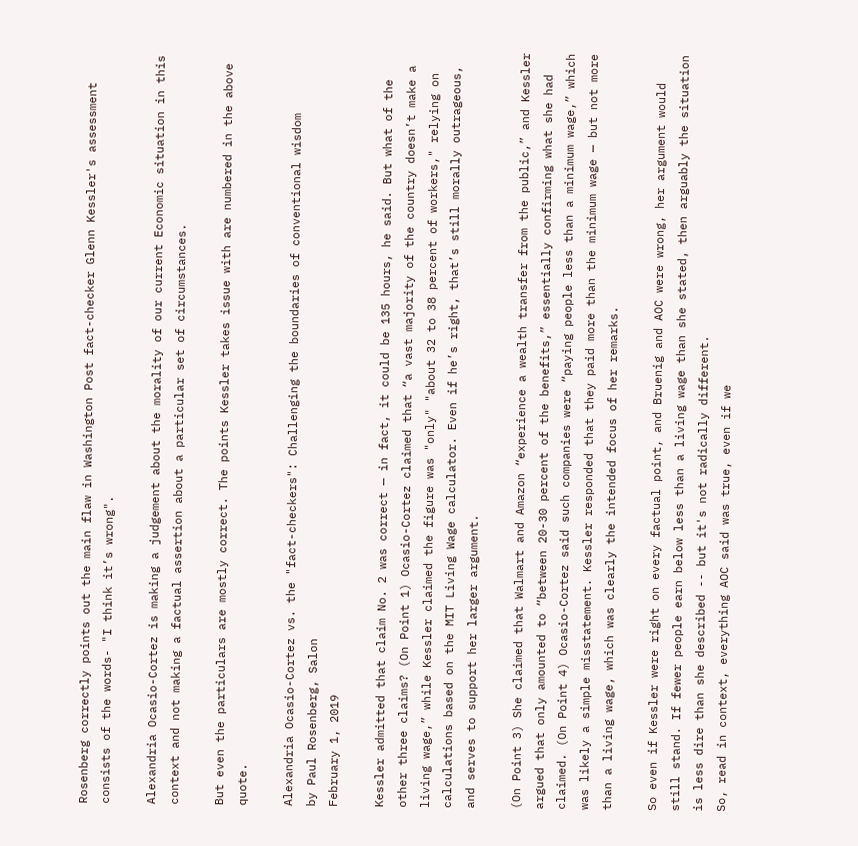Rosenberg correctly points out the main flaw in Washington Post fact-checker Glenn Kessler's assessment consists of the words- "I think it’s wrong".

Alexandria Ocasio-Cortez is making a judgement about the morality of our current Economic situation in this context and not making a factual assertion about a particular set of circumstances.

But even the particulars are mostly correct. The points Kessler takes issue with are numbered in the above quote.

Alexandria Ocasio-Cortez vs. the "fact-checkers": Challenging the boundaries of conventional wisdom
by Paul Rosenberg, Salon
February 1, 2019

Kessler admitted that claim No. 2 was correct — in fact, it could be 135 hours, he said. But what of the other three claims? (On Point 1) Ocasio-Cortez claimed that “a vast majority of the country doesn’t make a living wage,” while Kessler claimed the figure was "only" "about 32 to 38 percent of workers," relying on calculations based on the MIT Living Wage calculator. Even if he’s right, that’s still morally outrageous, and serves to support her larger argument.

(On Point 3) She claimed that Walmart and Amazon “experience a wealth transfer from the public,” and Kessler argued that only amounted to “between 20-30 percent of the benefits,” essentially confirming what she had claimed. (On Point 4) Ocasio-Cortez said such companies were “paying people less than a minimum wage,” which was likely a simple misstatement. Kessler responded that they paid more than the minimum wage — but not more than a living wage, which was clearly the intended focus of her remarks.

So even if Kessler were right on every factual point, and Bruenig and AOC were wrong, her argument would still stand. If fewer people earn below less than a living wage than she stated, then arguably the situation is less dire than she described -- but it's not radically different.
So, read in context, everything AOC said was true, even if we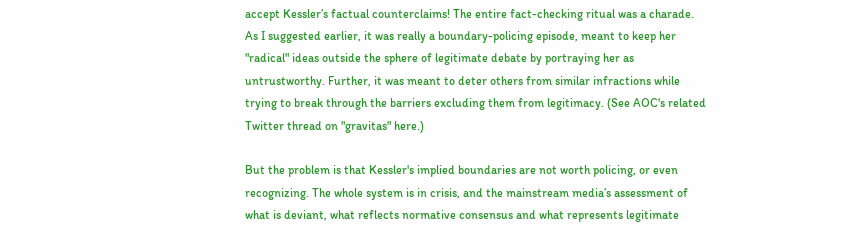accept Kessler’s factual counterclaims! The entire fact-checking ritual was a charade. As I suggested earlier, it was really a boundary-policing episode, meant to keep her "radical" ideas outside the sphere of legitimate debate by portraying her as untrustworthy. Further, it was meant to deter others from similar infractions while trying to break through the barriers excluding them from legitimacy. (See AOC's related Twitter thread on "gravitas" here.)

But the problem is that Kessler's implied boundaries are not worth policing, or even recognizing. The whole system is in crisis, and the mainstream media’s assessment of what is deviant, what reflects normative consensus and what represents legitimate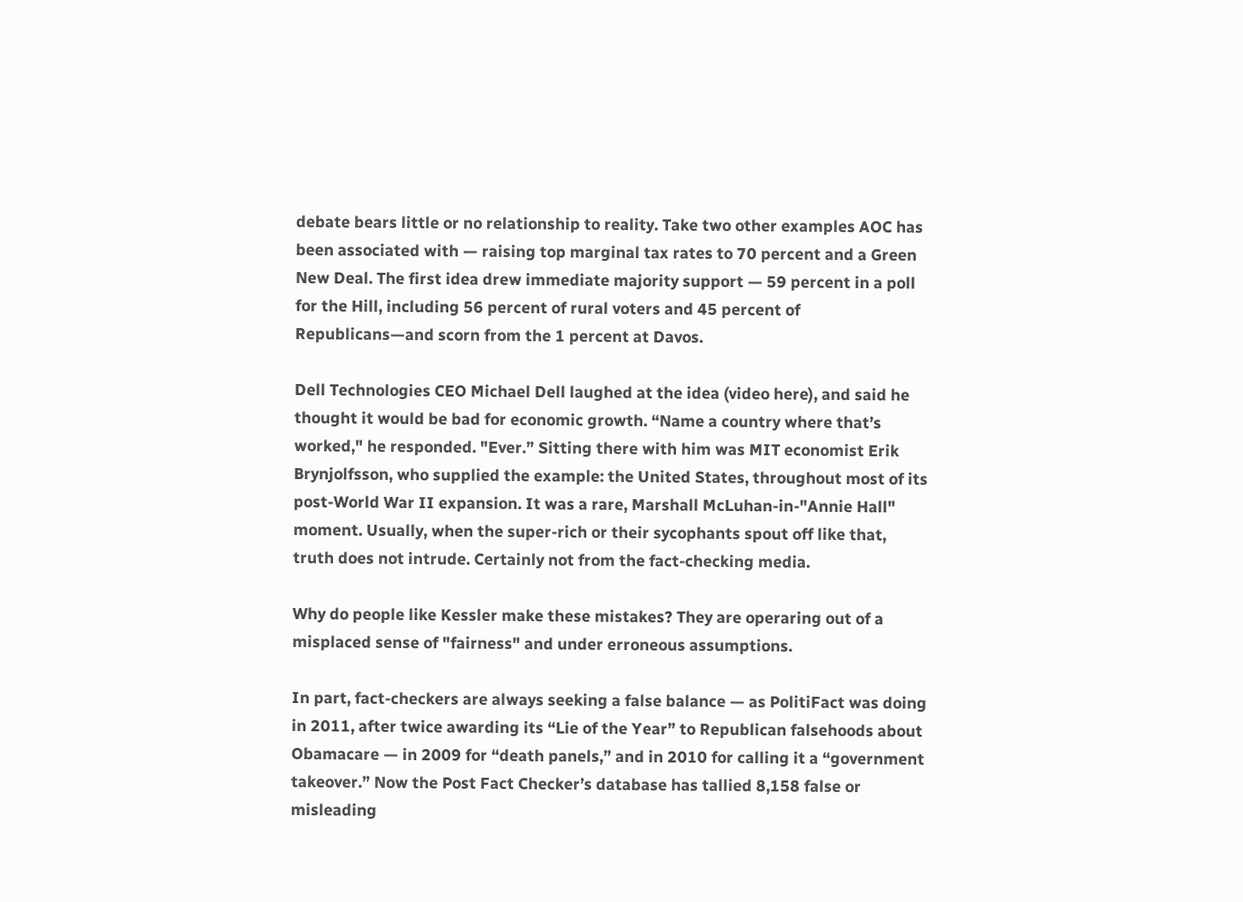debate bears little or no relationship to reality. Take two other examples AOC has been associated with — raising top marginal tax rates to 70 percent and a Green New Deal. The first idea drew immediate majority support — 59 percent in a poll for the Hill, including 56 percent of rural voters and 45 percent of Republicans—and scorn from the 1 percent at Davos.

Dell Technologies CEO Michael Dell laughed at the idea (video here), and said he thought it would be bad for economic growth. “Name a country where that’s worked," he responded. "Ever.” Sitting there with him was MIT economist Erik Brynjolfsson, who supplied the example: the United States, throughout most of its post-World War II expansion. It was a rare, Marshall McLuhan-in-"Annie Hall" moment. Usually, when the super-rich or their sycophants spout off like that, truth does not intrude. Certainly not from the fact-checking media.

Why do people like Kessler make these mistakes? They are operaring out of a misplaced sense of "fairness" and under erroneous assumptions.

In part, fact-checkers are always seeking a false balance — as PolitiFact was doing in 2011, after twice awarding its “Lie of the Year” to Republican falsehoods about Obamacare — in 2009 for “death panels,” and in 2010 for calling it a “government takeover.” Now the Post Fact Checker’s database has tallied 8,158 false or misleading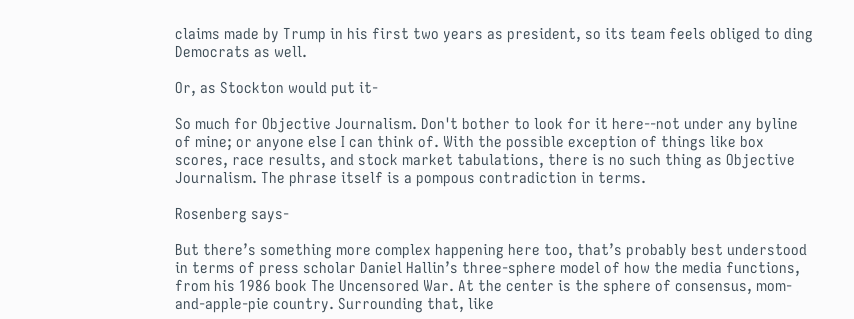claims made by Trump in his first two years as president, so its team feels obliged to ding Democrats as well.

Or, as Stockton would put it-

So much for Objective Journalism. Don't bother to look for it here--not under any byline of mine; or anyone else I can think of. With the possible exception of things like box scores, race results, and stock market tabulations, there is no such thing as Objective Journalism. The phrase itself is a pompous contradiction in terms.

Rosenberg says-

But there’s something more complex happening here too, that’s probably best understood in terms of press scholar Daniel Hallin’s three-sphere model of how the media functions, from his 1986 book The Uncensored War. At the center is the sphere of consensus, mom-and-apple-pie country. Surrounding that, like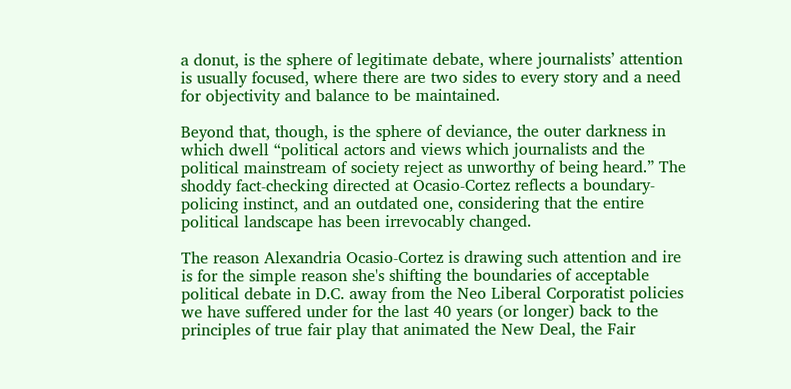a donut, is the sphere of legitimate debate, where journalists’ attention is usually focused, where there are two sides to every story and a need for objectivity and balance to be maintained.

Beyond that, though, is the sphere of deviance, the outer darkness in which dwell “political actors and views which journalists and the political mainstream of society reject as unworthy of being heard.” The shoddy fact-checking directed at Ocasio-Cortez reflects a boundary-policing instinct, and an outdated one, considering that the entire political landscape has been irrevocably changed.

The reason Alexandria Ocasio-Cortez is drawing such attention and ire is for the simple reason she's shifting the boundaries of acceptable political debate in D.C. away from the Neo Liberal Corporatist policies we have suffered under for the last 40 years (or longer) back to the principles of true fair play that animated the New Deal, the Fair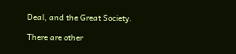Deal, and the Great Society.

There are other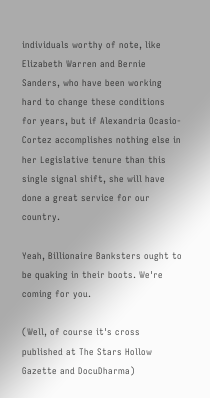individuals worthy of note, like Elizabeth Warren and Bernie Sanders, who have been working hard to change these conditions for years, but if Alexandria Ocasio-Cortez accomplishes nothing else in her Legislative tenure than this single signal shift, she will have done a great service for our country.

Yeah, Billionaire Banksters ought to be quaking in their boots. We're coming for you.

(Well, of course it's cross published at The Stars Hollow Gazette and DocuDharma)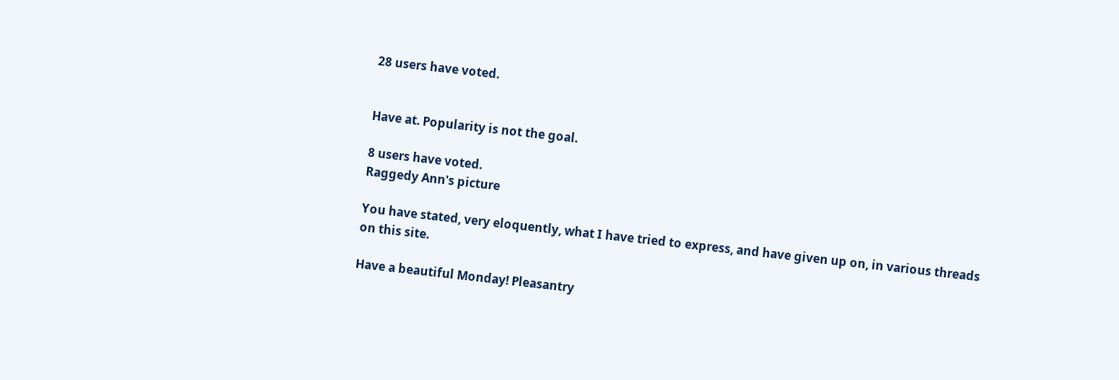28 users have voted.


Have at. Popularity is not the goal.

8 users have voted.
Raggedy Ann's picture

You have stated, very eloquently, what I have tried to express, and have given up on, in various threads on this site.

Have a beautiful Monday! Pleasantry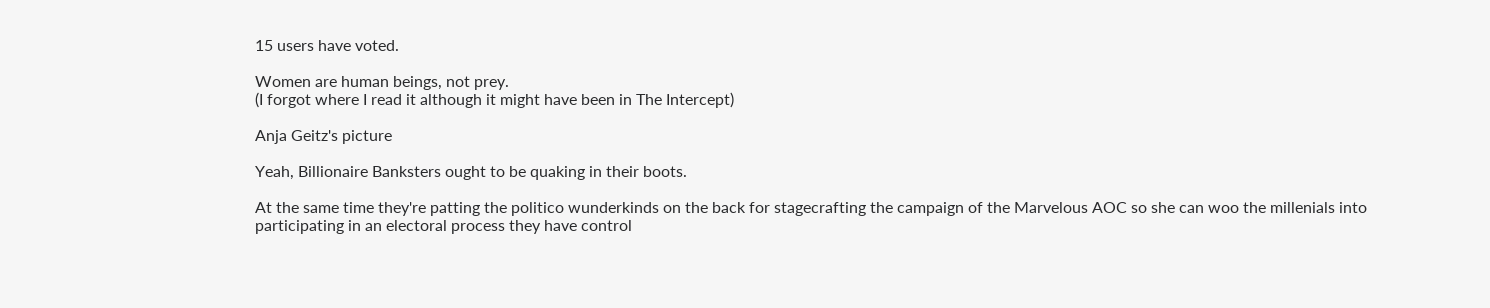15 users have voted.

Women are human beings, not prey.
(I forgot where I read it although it might have been in The Intercept)

Anja Geitz's picture

Yeah, Billionaire Banksters ought to be quaking in their boots.

At the same time they're patting the politico wunderkinds on the back for stagecrafting the campaign of the Marvelous AOC so she can woo the millenials into participating in an electoral process they have control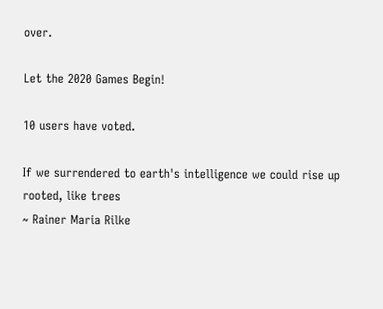over.

Let the 2020 Games Begin!

10 users have voted.

If we surrendered to earth's intelligence we could rise up rooted, like trees
~ Rainer Maria Rilke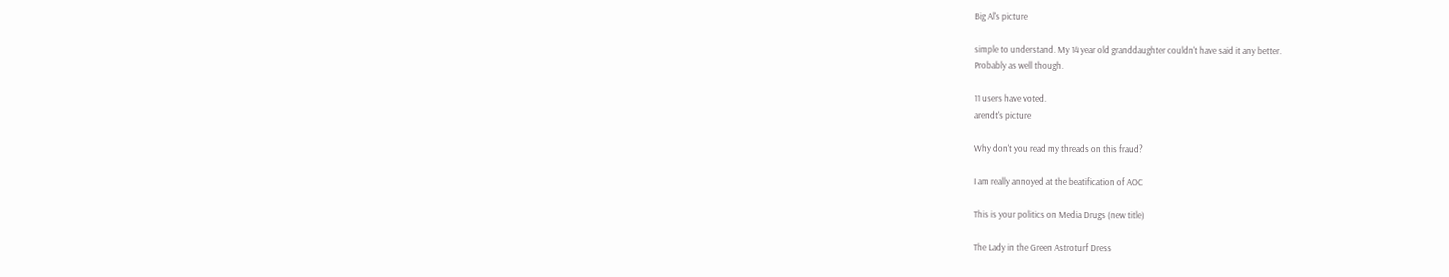Big Al's picture

simple to understand. My 14 year old granddaughter couldn't have said it any better.
Probably as well though.

11 users have voted.
arendt's picture

Why don't you read my threads on this fraud?

I am really annoyed at the beatification of AOC

This is your politics on Media Drugs (new title)

The Lady in the Green Astroturf Dress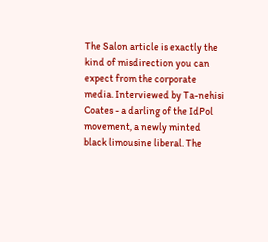The Salon article is exactly the kind of misdirection you can expect from the corporate media. Interviewed by Ta-nehisi Coates - a darling of the IdPol movement, a newly minted black limousine liberal. The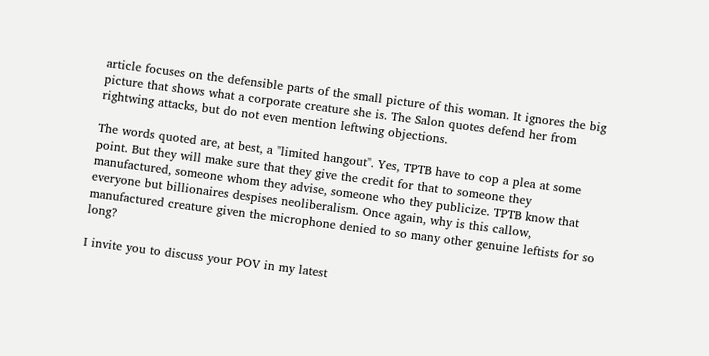article focuses on the defensible parts of the small picture of this woman. It ignores the big picture that shows what a corporate creature she is. The Salon quotes defend her from rightwing attacks, but do not even mention leftwing objections.

The words quoted are, at best, a "limited hangout". Yes, TPTB have to cop a plea at some point. But they will make sure that they give the credit for that to someone they manufactured, someone whom they advise, someone who they publicize. TPTB know that everyone but billionaires despises neoliberalism. Once again, why is this callow, manufactured creature given the microphone denied to so many other genuine leftists for so long?

I invite you to discuss your POV in my latest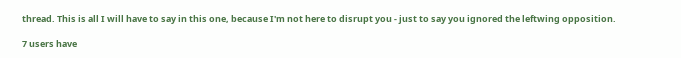thread. This is all I will have to say in this one, because I'm not here to disrupt you - just to say you ignored the leftwing opposition.

7 users have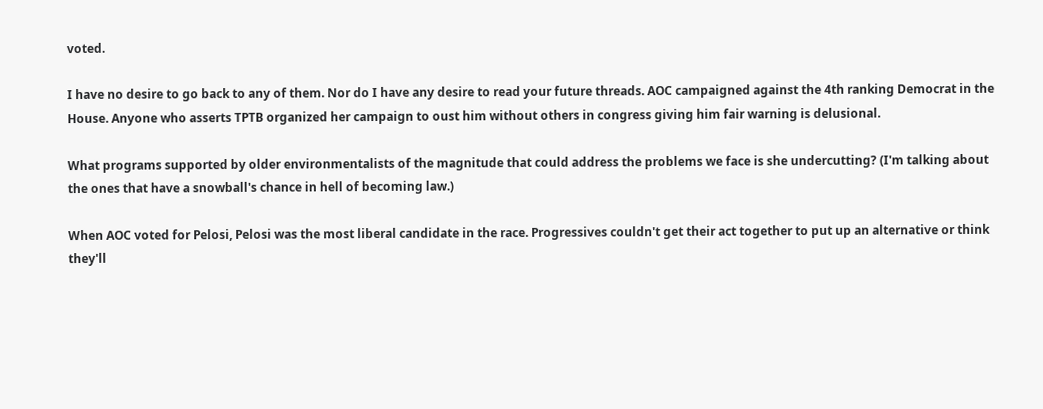voted.

I have no desire to go back to any of them. Nor do I have any desire to read your future threads. AOC campaigned against the 4th ranking Democrat in the House. Anyone who asserts TPTB organized her campaign to oust him without others in congress giving him fair warning is delusional.

What programs supported by older environmentalists of the magnitude that could address the problems we face is she undercutting? (I'm talking about the ones that have a snowball's chance in hell of becoming law.)

When AOC voted for Pelosi, Pelosi was the most liberal candidate in the race. Progressives couldn't get their act together to put up an alternative or think they'll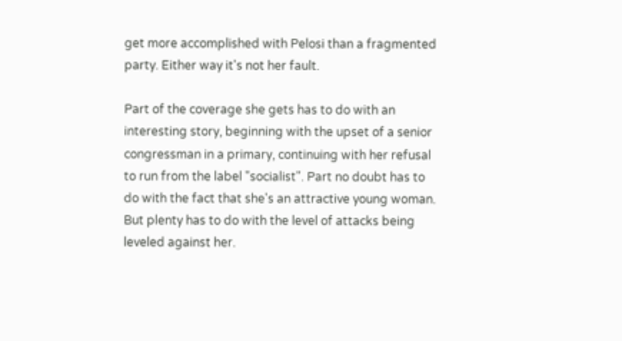get more accomplished with Pelosi than a fragmented party. Either way it's not her fault.

Part of the coverage she gets has to do with an interesting story, beginning with the upset of a senior congressman in a primary, continuing with her refusal to run from the label "socialist". Part no doubt has to do with the fact that she's an attractive young woman. But plenty has to do with the level of attacks being leveled against her.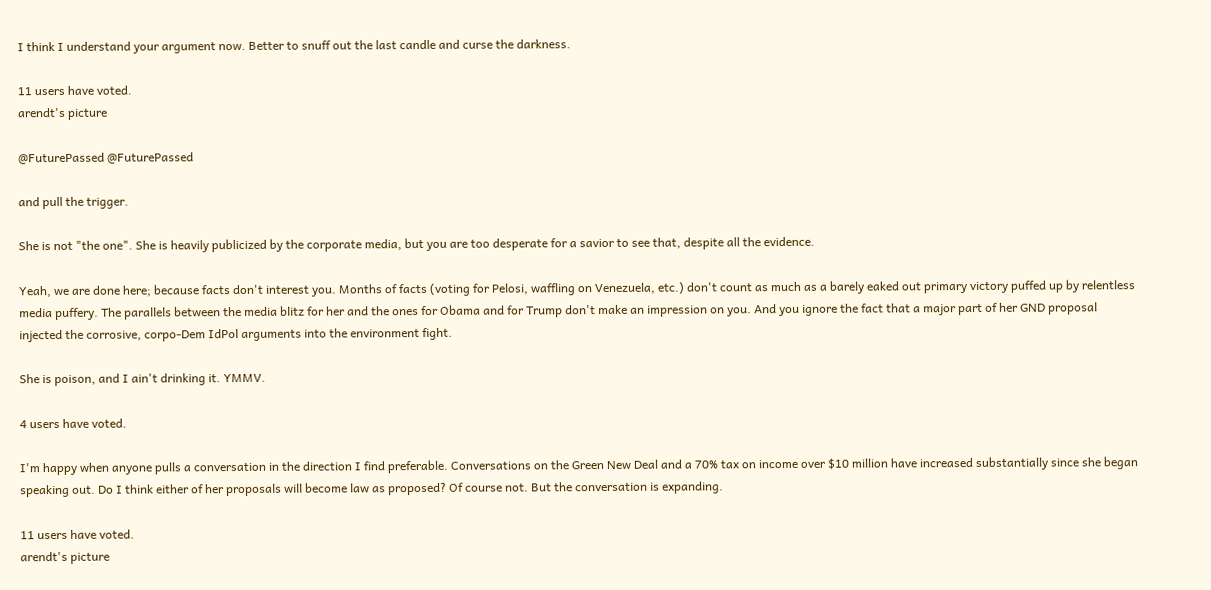I think I understand your argument now. Better to snuff out the last candle and curse the darkness.

11 users have voted.
arendt's picture

@FuturePassed @FuturePassed

and pull the trigger.

She is not "the one". She is heavily publicized by the corporate media, but you are too desperate for a savior to see that, despite all the evidence.

Yeah, we are done here; because facts don't interest you. Months of facts (voting for Pelosi, waffling on Venezuela, etc.) don't count as much as a barely eaked out primary victory puffed up by relentless media puffery. The parallels between the media blitz for her and the ones for Obama and for Trump don't make an impression on you. And you ignore the fact that a major part of her GND proposal injected the corrosive, corpo-Dem IdPol arguments into the environment fight.

She is poison, and I ain't drinking it. YMMV.

4 users have voted.

I'm happy when anyone pulls a conversation in the direction I find preferable. Conversations on the Green New Deal and a 70% tax on income over $10 million have increased substantially since she began speaking out. Do I think either of her proposals will become law as proposed? Of course not. But the conversation is expanding.

11 users have voted.
arendt's picture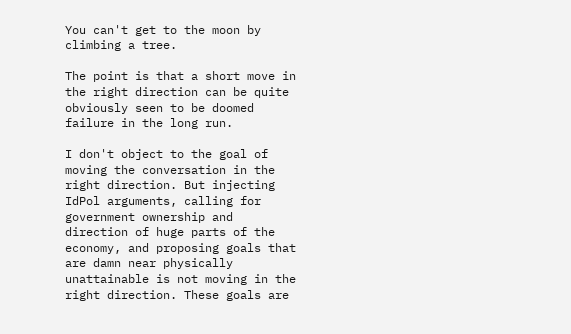You can't get to the moon by climbing a tree.

The point is that a short move in the right direction can be quite obviously seen to be doomed failure in the long run.

I don't object to the goal of moving the conversation in the right direction. But injecting IdPol arguments, calling for government ownership and direction of huge parts of the economy, and proposing goals that are damn near physically unattainable is not moving in the right direction. These goals are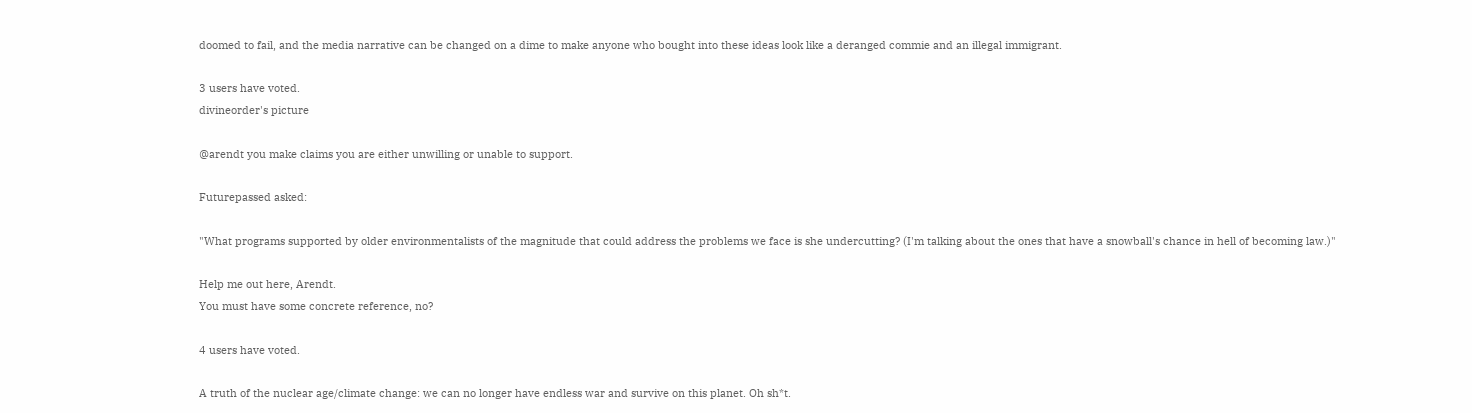doomed to fail, and the media narrative can be changed on a dime to make anyone who bought into these ideas look like a deranged commie and an illegal immigrant.

3 users have voted.
divineorder's picture

@arendt you make claims you are either unwilling or unable to support.

Futurepassed asked:

"What programs supported by older environmentalists of the magnitude that could address the problems we face is she undercutting? (I'm talking about the ones that have a snowball's chance in hell of becoming law.)"

Help me out here, Arendt.
You must have some concrete reference, no?

4 users have voted.

A truth of the nuclear age/climate change: we can no longer have endless war and survive on this planet. Oh sh*t.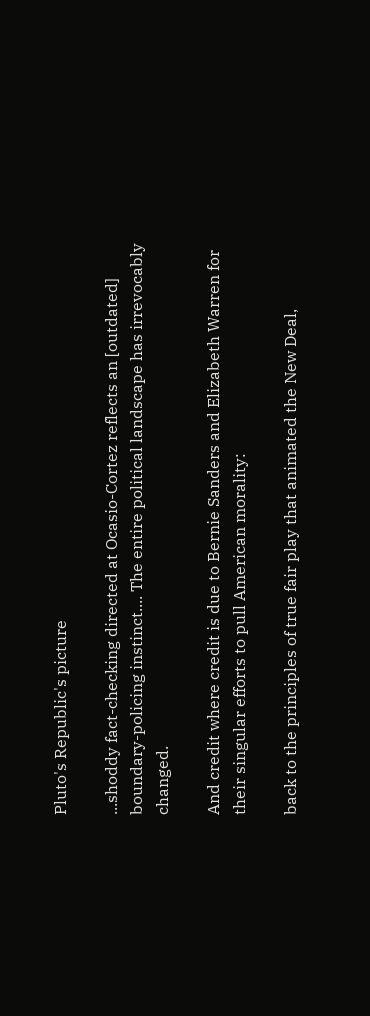Pluto's Republic's picture

...shoddy fact-checking directed at Ocasio-Cortez reflects an [outdated] boundary-policing instinct.... The entire political landscape has irrevocably changed.

And credit where credit is due to Bernie Sanders and Elizabeth Warren for their singular efforts to pull American morality:

back to the principles of true fair play that animated the New Deal,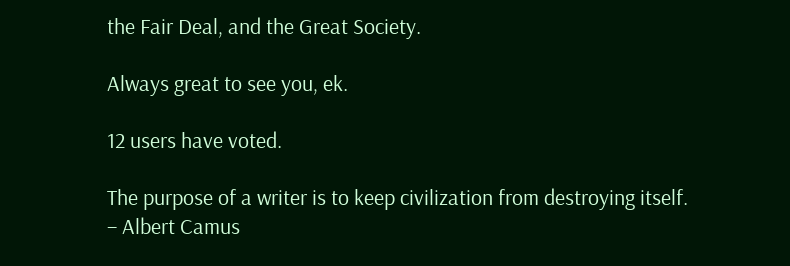the Fair Deal, and the Great Society.

Always great to see you, ek.

12 users have voted.

The purpose of a writer is to keep civilization from destroying itself.
– Albert Camus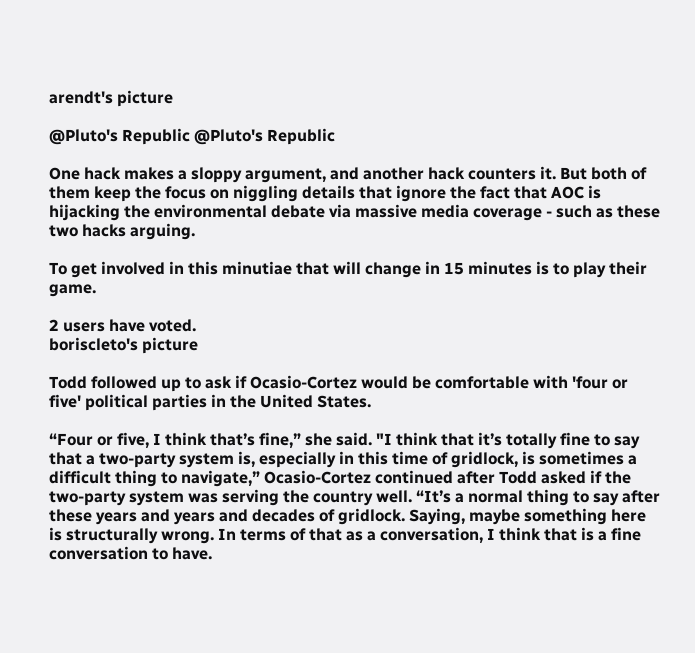arendt's picture

@Pluto's Republic @Pluto's Republic

One hack makes a sloppy argument, and another hack counters it. But both of them keep the focus on niggling details that ignore the fact that AOC is hijacking the environmental debate via massive media coverage - such as these two hacks arguing.

To get involved in this minutiae that will change in 15 minutes is to play their game.

2 users have voted.
boriscleto's picture

Todd followed up to ask if Ocasio-Cortez would be comfortable with 'four or five' political parties in the United States.

“Four or five, I think that’s fine,” she said. "I think that it’s totally fine to say that a two-party system is, especially in this time of gridlock, is sometimes a difficult thing to navigate,” Ocasio-Cortez continued after Todd asked if the two-party system was serving the country well. “It’s a normal thing to say after these years and years and decades of gridlock. Saying, maybe something here is structurally wrong. In terms of that as a conversation, I think that is a fine conversation to have.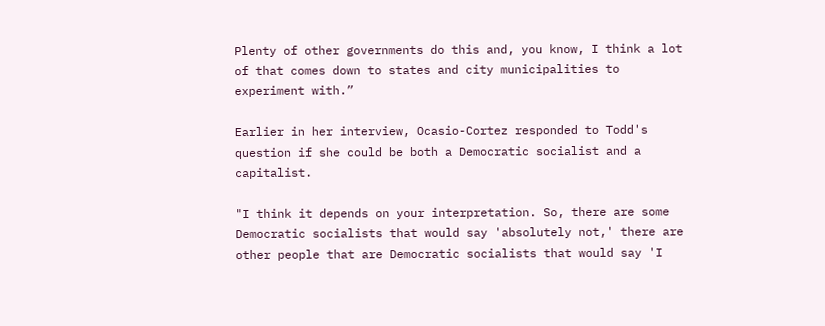Plenty of other governments do this and, you know, I think a lot of that comes down to states and city municipalities to experiment with.”

Earlier in her interview, Ocasio-Cortez responded to Todd's question if she could be both a Democratic socialist and a capitalist.

"I think it depends on your interpretation. So, there are some Democratic socialists that would say 'absolutely not,' there are other people that are Democratic socialists that would say 'I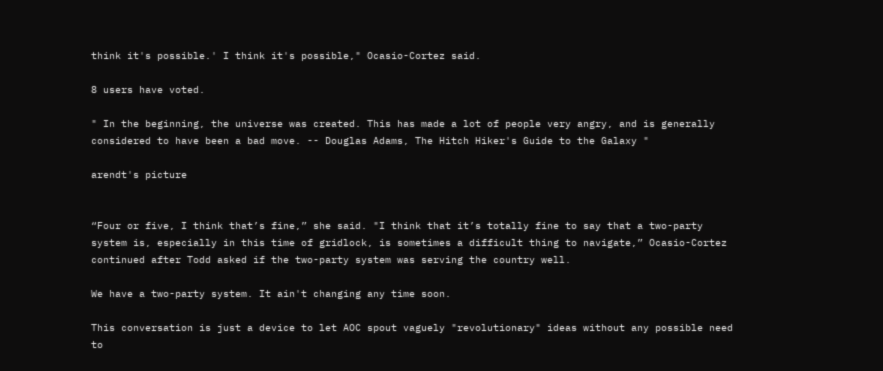think it's possible.' I think it's possible," Ocasio-Cortez said.

8 users have voted.

" In the beginning, the universe was created. This has made a lot of people very angry, and is generally considered to have been a bad move. -- Douglas Adams, The Hitch Hiker's Guide to the Galaxy "

arendt's picture


“Four or five, I think that’s fine,” she said. "I think that it’s totally fine to say that a two-party system is, especially in this time of gridlock, is sometimes a difficult thing to navigate,” Ocasio-Cortez continued after Todd asked if the two-party system was serving the country well.

We have a two-party system. It ain't changing any time soon.

This conversation is just a device to let AOC spout vaguely "revolutionary" ideas without any possible need to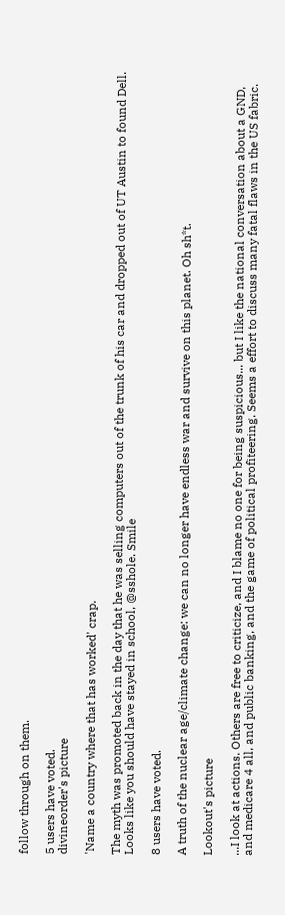follow through on them.

5 users have voted.
divineorder's picture

'Name a country where that has worked' crap.

The myth was promoted back in the day that he was selling computers out of the trunk of his car and dropped out of UT Austin to found Dell. Looks like you should have stayed in school, @sshole. Smile

8 users have voted.

A truth of the nuclear age/climate change: we can no longer have endless war and survive on this planet. Oh sh*t.

Lookout's picture

...I look at actions. Others are free to criticize, and I blame no one for being suspicious... but I like the national conversation about a GND, and medicare 4 all, and public banking, and the game of political profiteering. Seems a effort to discuss many fatal flaws in the US fabric.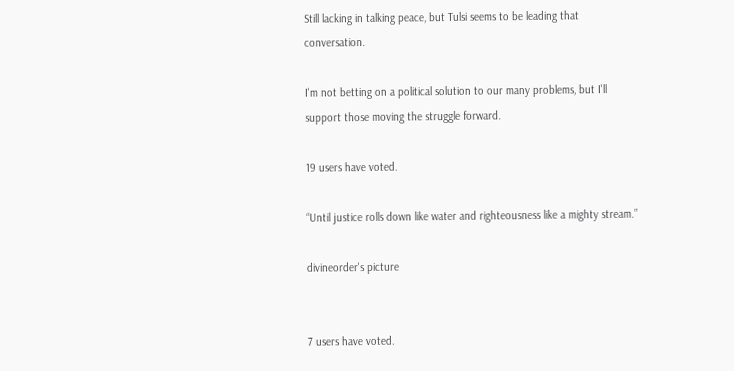Still lacking in talking peace, but Tulsi seems to be leading that conversation.

I'm not betting on a political solution to our many problems, but I'll support those moving the struggle forward.

19 users have voted.

“Until justice rolls down like water and righteousness like a mighty stream.”

divineorder's picture


7 users have voted.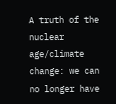A truth of the nuclear age/climate change: we can no longer have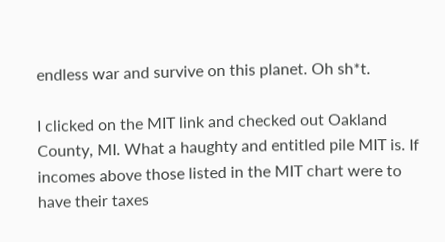endless war and survive on this planet. Oh sh*t.

I clicked on the MIT link and checked out Oakland County, MI. What a haughty and entitled pile MIT is. If incomes above those listed in the MIT chart were to have their taxes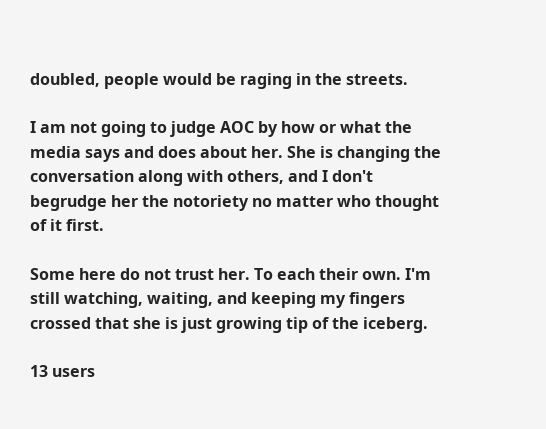doubled, people would be raging in the streets.

I am not going to judge AOC by how or what the media says and does about her. She is changing the conversation along with others, and I don't begrudge her the notoriety no matter who thought of it first.

Some here do not trust her. To each their own. I'm still watching, waiting, and keeping my fingers crossed that she is just growing tip of the iceberg.

13 users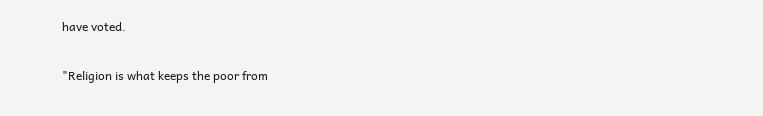have voted.

"Religion is what keeps the poor from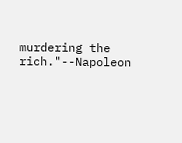murdering the rich."--Napoleon